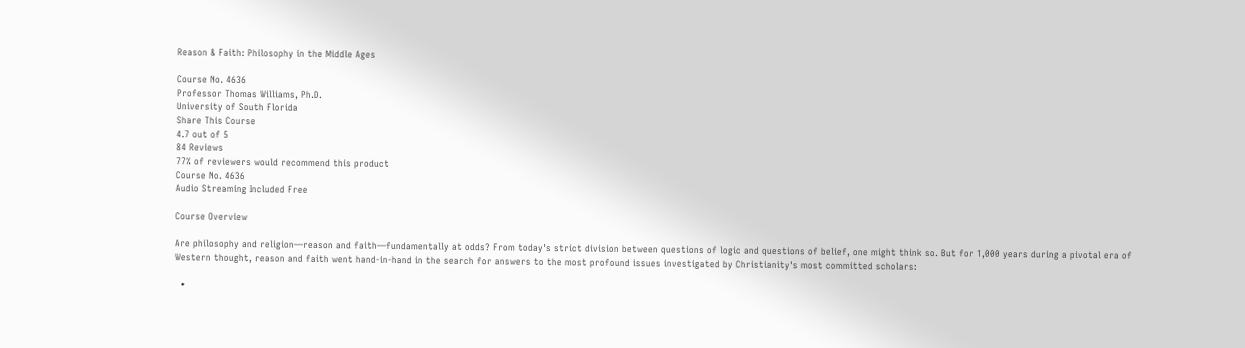Reason & Faith: Philosophy in the Middle Ages

Course No. 4636
Professor Thomas Williams, Ph.D.
University of South Florida
Share This Course
4.7 out of 5
84 Reviews
77% of reviewers would recommend this product
Course No. 4636
Audio Streaming Included Free

Course Overview

Are philosophy and religion—reason and faith—fundamentally at odds? From today's strict division between questions of logic and questions of belief, one might think so. But for 1,000 years during a pivotal era of Western thought, reason and faith went hand-in-hand in the search for answers to the most profound issues investigated by Christianity's most committed scholars:

  •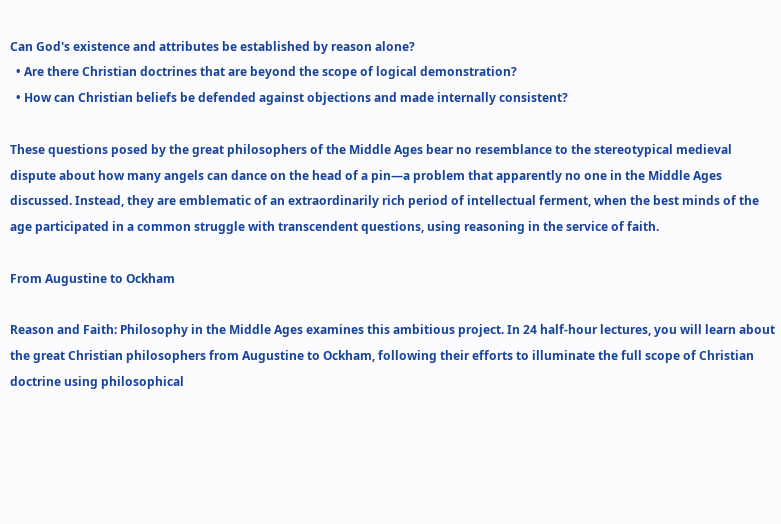Can God's existence and attributes be established by reason alone?
  • Are there Christian doctrines that are beyond the scope of logical demonstration?
  • How can Christian beliefs be defended against objections and made internally consistent?

These questions posed by the great philosophers of the Middle Ages bear no resemblance to the stereotypical medieval dispute about how many angels can dance on the head of a pin—a problem that apparently no one in the Middle Ages discussed. Instead, they are emblematic of an extraordinarily rich period of intellectual ferment, when the best minds of the age participated in a common struggle with transcendent questions, using reasoning in the service of faith.

From Augustine to Ockham

Reason and Faith: Philosophy in the Middle Ages examines this ambitious project. In 24 half-hour lectures, you will learn about the great Christian philosophers from Augustine to Ockham, following their efforts to illuminate the full scope of Christian doctrine using philosophical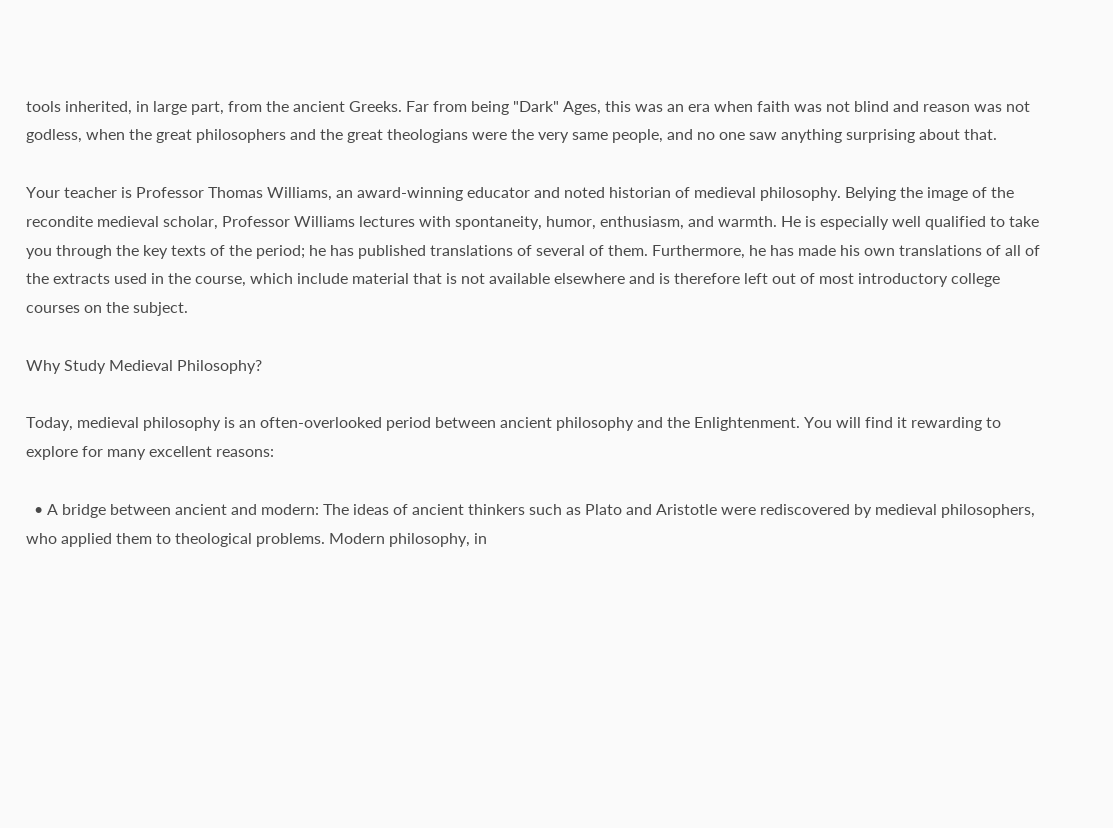tools inherited, in large part, from the ancient Greeks. Far from being "Dark" Ages, this was an era when faith was not blind and reason was not godless, when the great philosophers and the great theologians were the very same people, and no one saw anything surprising about that.

Your teacher is Professor Thomas Williams, an award-winning educator and noted historian of medieval philosophy. Belying the image of the recondite medieval scholar, Professor Williams lectures with spontaneity, humor, enthusiasm, and warmth. He is especially well qualified to take you through the key texts of the period; he has published translations of several of them. Furthermore, he has made his own translations of all of the extracts used in the course, which include material that is not available elsewhere and is therefore left out of most introductory college courses on the subject.

Why Study Medieval Philosophy?

Today, medieval philosophy is an often-overlooked period between ancient philosophy and the Enlightenment. You will find it rewarding to explore for many excellent reasons:

  • A bridge between ancient and modern: The ideas of ancient thinkers such as Plato and Aristotle were rediscovered by medieval philosophers, who applied them to theological problems. Modern philosophy, in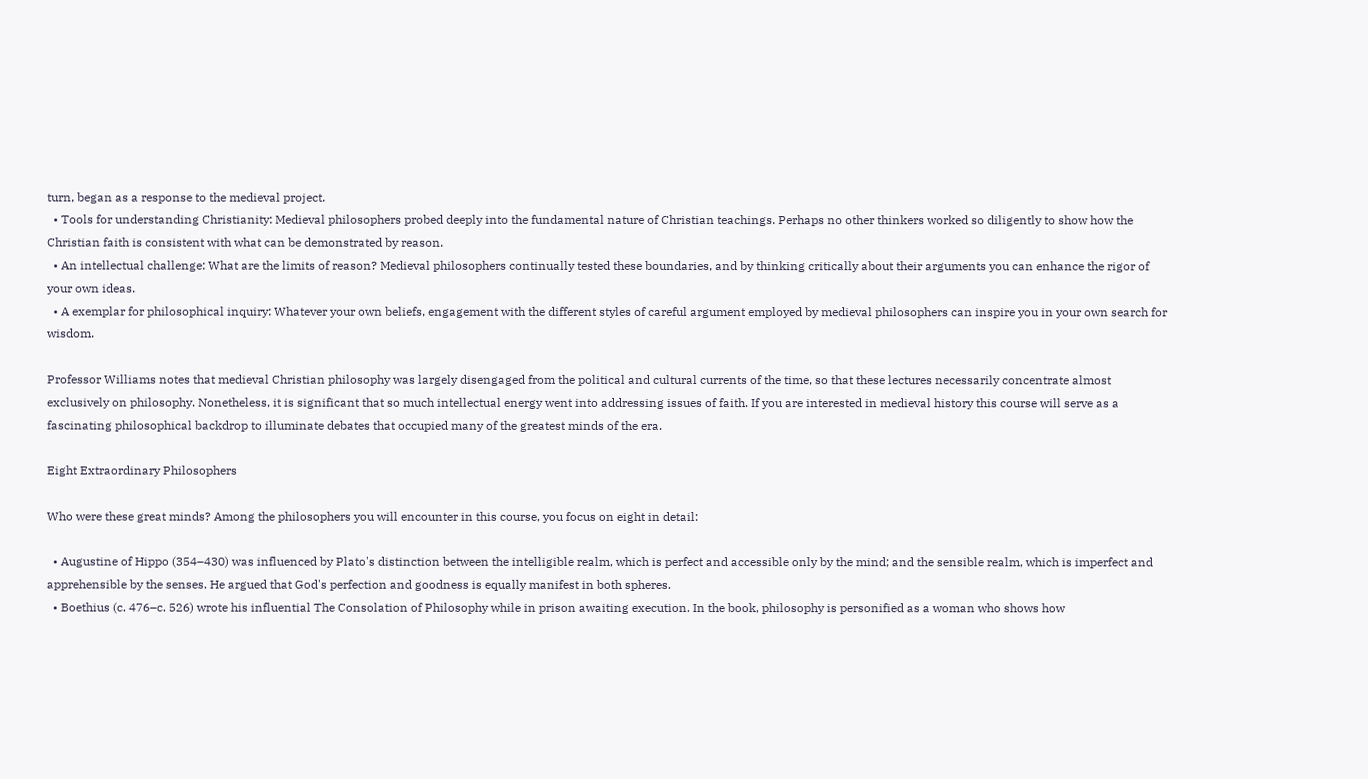turn, began as a response to the medieval project.
  • Tools for understanding Christianity: Medieval philosophers probed deeply into the fundamental nature of Christian teachings. Perhaps no other thinkers worked so diligently to show how the Christian faith is consistent with what can be demonstrated by reason.
  • An intellectual challenge: What are the limits of reason? Medieval philosophers continually tested these boundaries, and by thinking critically about their arguments you can enhance the rigor of your own ideas.
  • A exemplar for philosophical inquiry: Whatever your own beliefs, engagement with the different styles of careful argument employed by medieval philosophers can inspire you in your own search for wisdom.

Professor Williams notes that medieval Christian philosophy was largely disengaged from the political and cultural currents of the time, so that these lectures necessarily concentrate almost exclusively on philosophy. Nonetheless, it is significant that so much intellectual energy went into addressing issues of faith. If you are interested in medieval history this course will serve as a fascinating philosophical backdrop to illuminate debates that occupied many of the greatest minds of the era.

Eight Extraordinary Philosophers

Who were these great minds? Among the philosophers you will encounter in this course, you focus on eight in detail:

  • Augustine of Hippo (354–430) was influenced by Plato's distinction between the intelligible realm, which is perfect and accessible only by the mind; and the sensible realm, which is imperfect and apprehensible by the senses. He argued that God's perfection and goodness is equally manifest in both spheres.
  • Boethius (c. 476–c. 526) wrote his influential The Consolation of Philosophy while in prison awaiting execution. In the book, philosophy is personified as a woman who shows how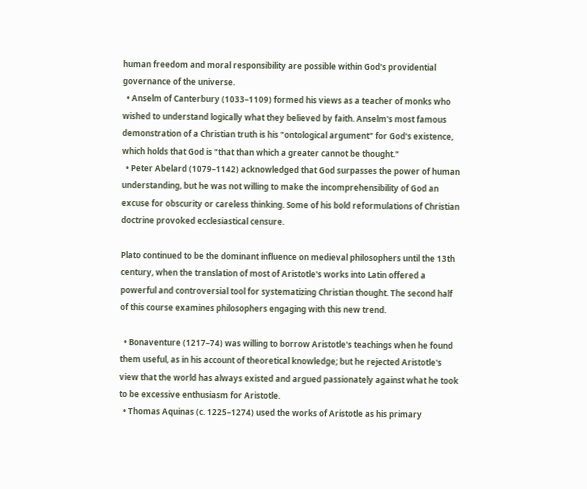human freedom and moral responsibility are possible within God's providential governance of the universe.
  • Anselm of Canterbury (1033–1109) formed his views as a teacher of monks who wished to understand logically what they believed by faith. Anselm's most famous demonstration of a Christian truth is his "ontological argument" for God's existence, which holds that God is "that than which a greater cannot be thought."
  • Peter Abelard (1079–1142) acknowledged that God surpasses the power of human understanding, but he was not willing to make the incomprehensibility of God an excuse for obscurity or careless thinking. Some of his bold reformulations of Christian doctrine provoked ecclesiastical censure.

Plato continued to be the dominant influence on medieval philosophers until the 13th century, when the translation of most of Aristotle's works into Latin offered a powerful and controversial tool for systematizing Christian thought. The second half of this course examines philosophers engaging with this new trend.

  • Bonaventure (1217–74) was willing to borrow Aristotle's teachings when he found them useful, as in his account of theoretical knowledge; but he rejected Aristotle's view that the world has always existed and argued passionately against what he took to be excessive enthusiasm for Aristotle.
  • Thomas Aquinas (c. 1225–1274) used the works of Aristotle as his primary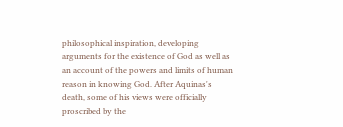philosophical inspiration, developing arguments for the existence of God as well as an account of the powers and limits of human reason in knowing God. After Aquinas's death, some of his views were officially proscribed by the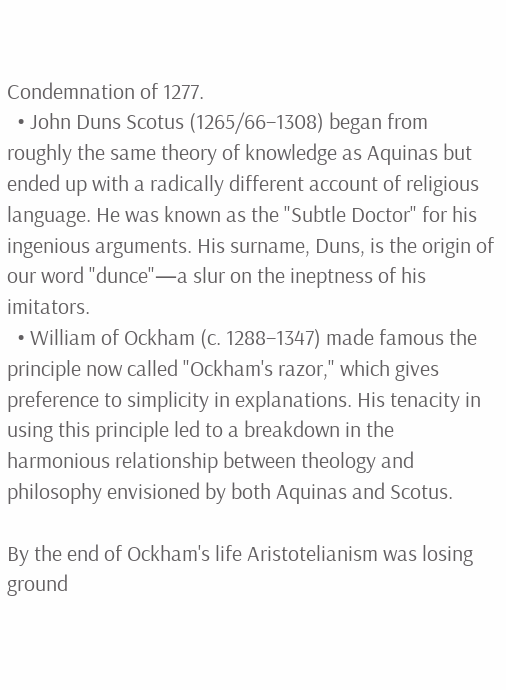Condemnation of 1277.
  • John Duns Scotus (1265/66–1308) began from roughly the same theory of knowledge as Aquinas but ended up with a radically different account of religious language. He was known as the "Subtle Doctor" for his ingenious arguments. His surname, Duns, is the origin of our word "dunce"—a slur on the ineptness of his imitators.
  • William of Ockham (c. 1288–1347) made famous the principle now called "Ockham's razor," which gives preference to simplicity in explanations. His tenacity in using this principle led to a breakdown in the harmonious relationship between theology and philosophy envisioned by both Aquinas and Scotus.

By the end of Ockham's life Aristotelianism was losing ground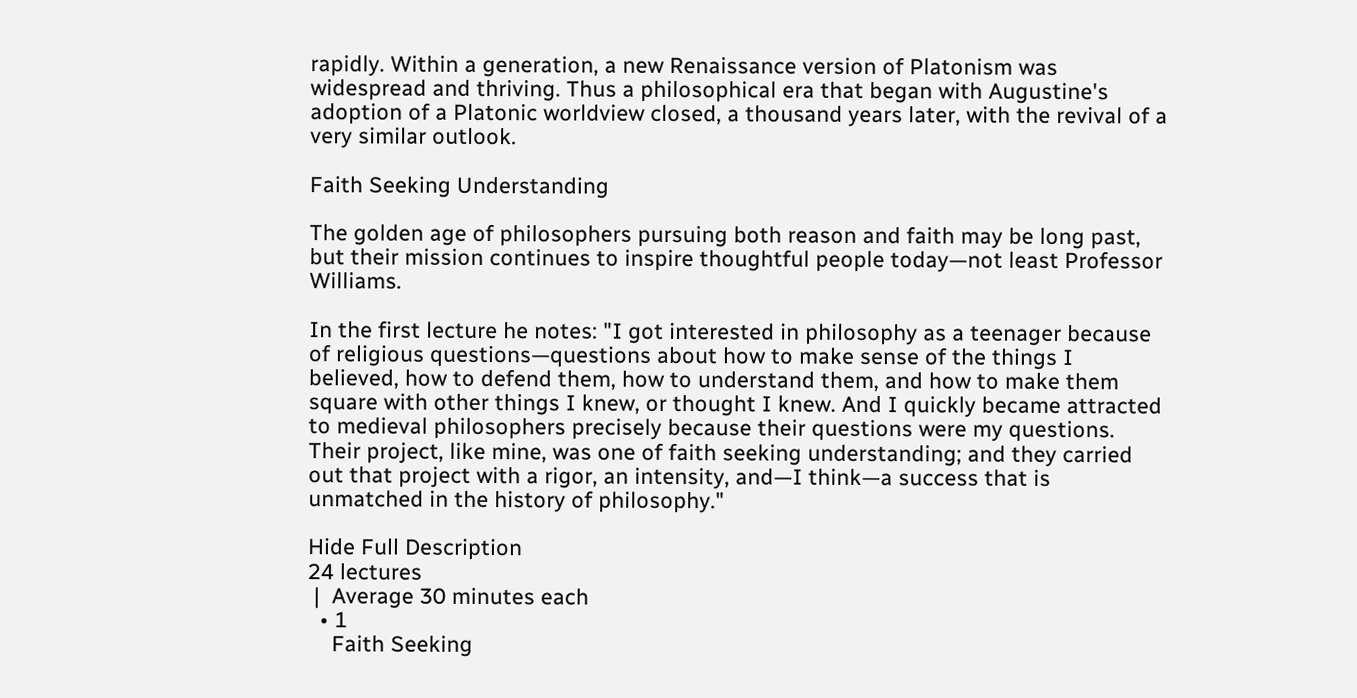rapidly. Within a generation, a new Renaissance version of Platonism was widespread and thriving. Thus a philosophical era that began with Augustine's adoption of a Platonic worldview closed, a thousand years later, with the revival of a very similar outlook.

Faith Seeking Understanding

The golden age of philosophers pursuing both reason and faith may be long past, but their mission continues to inspire thoughtful people today—not least Professor Williams.

In the first lecture he notes: "I got interested in philosophy as a teenager because of religious questions—questions about how to make sense of the things I believed, how to defend them, how to understand them, and how to make them square with other things I knew, or thought I knew. And I quickly became attracted to medieval philosophers precisely because their questions were my questions. Their project, like mine, was one of faith seeking understanding; and they carried out that project with a rigor, an intensity, and—I think—a success that is unmatched in the history of philosophy."

Hide Full Description
24 lectures
 |  Average 30 minutes each
  • 1
    Faith Seeking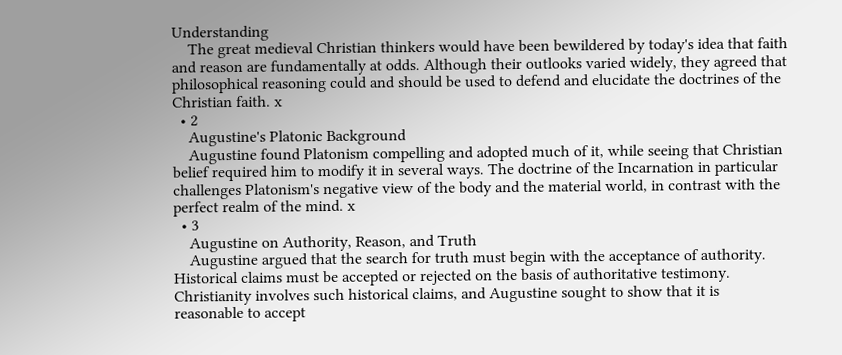Understanding
    The great medieval Christian thinkers would have been bewildered by today's idea that faith and reason are fundamentally at odds. Although their outlooks varied widely, they agreed that philosophical reasoning could and should be used to defend and elucidate the doctrines of the Christian faith. x
  • 2
    Augustine's Platonic Background
    Augustine found Platonism compelling and adopted much of it, while seeing that Christian belief required him to modify it in several ways. The doctrine of the Incarnation in particular challenges Platonism's negative view of the body and the material world, in contrast with the perfect realm of the mind. x
  • 3
    Augustine on Authority, Reason, and Truth
    Augustine argued that the search for truth must begin with the acceptance of authority. Historical claims must be accepted or rejected on the basis of authoritative testimony. Christianity involves such historical claims, and Augustine sought to show that it is reasonable to accept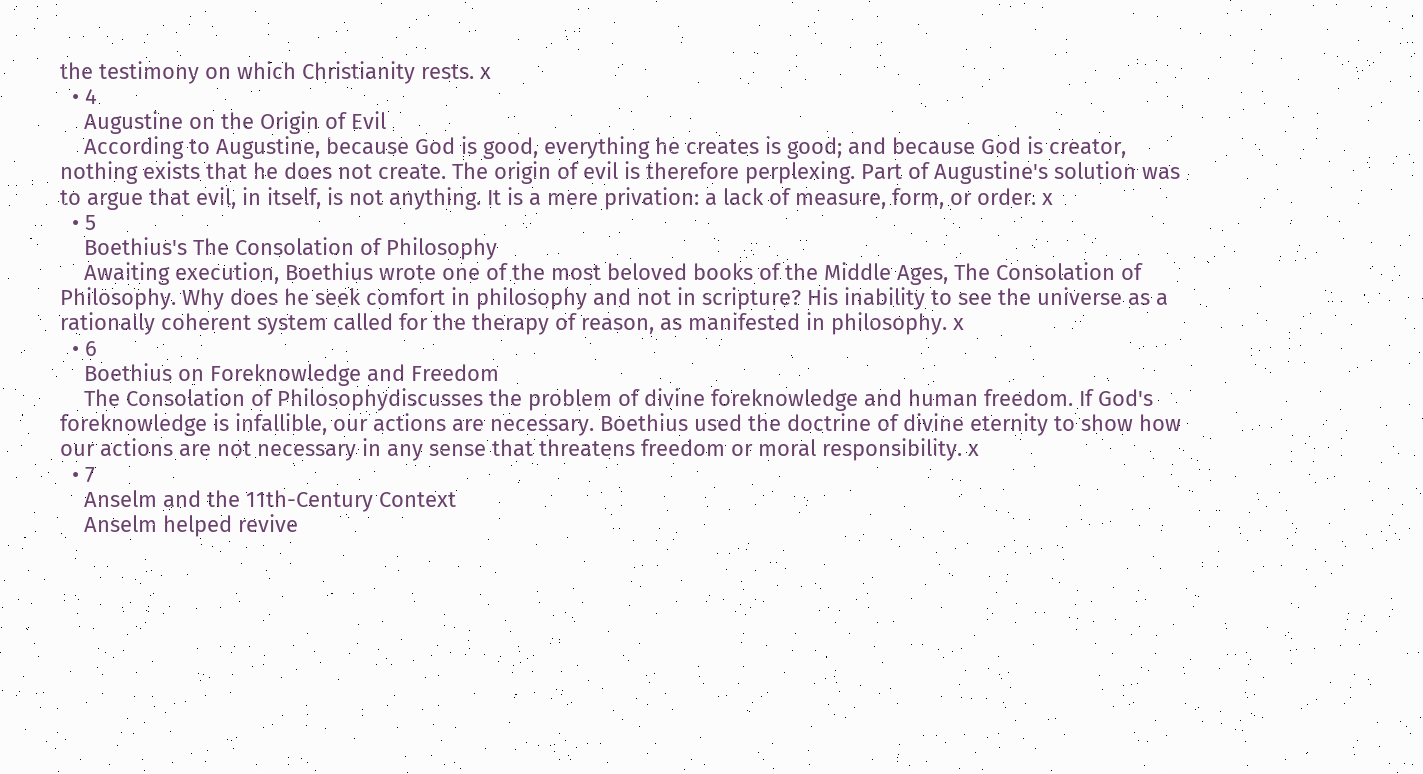the testimony on which Christianity rests. x
  • 4
    Augustine on the Origin of Evil
    According to Augustine, because God is good, everything he creates is good; and because God is creator, nothing exists that he does not create. The origin of evil is therefore perplexing. Part of Augustine's solution was to argue that evil, in itself, is not anything. It is a mere privation: a lack of measure, form, or order. x
  • 5
    Boethius's The Consolation of Philosophy
    Awaiting execution, Boethius wrote one of the most beloved books of the Middle Ages, The Consolation of Philosophy. Why does he seek comfort in philosophy and not in scripture? His inability to see the universe as a rationally coherent system called for the therapy of reason, as manifested in philosophy. x
  • 6
    Boethius on Foreknowledge and Freedom
    The Consolation of Philosophydiscusses the problem of divine foreknowledge and human freedom. If God's foreknowledge is infallible, our actions are necessary. Boethius used the doctrine of divine eternity to show how our actions are not necessary in any sense that threatens freedom or moral responsibility. x
  • 7
    Anselm and the 11th-Century Context
    Anselm helped revive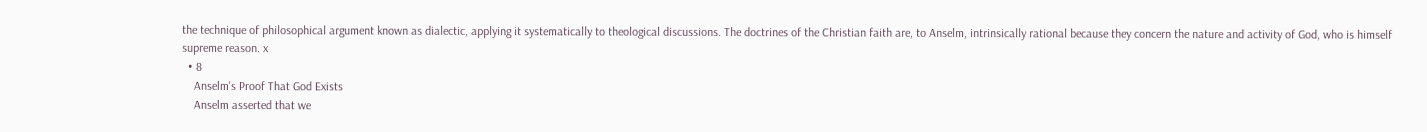the technique of philosophical argument known as dialectic, applying it systematically to theological discussions. The doctrines of the Christian faith are, to Anselm, intrinsically rational because they concern the nature and activity of God, who is himself supreme reason. x
  • 8
    Anselm's Proof That God Exists
    Anselm asserted that we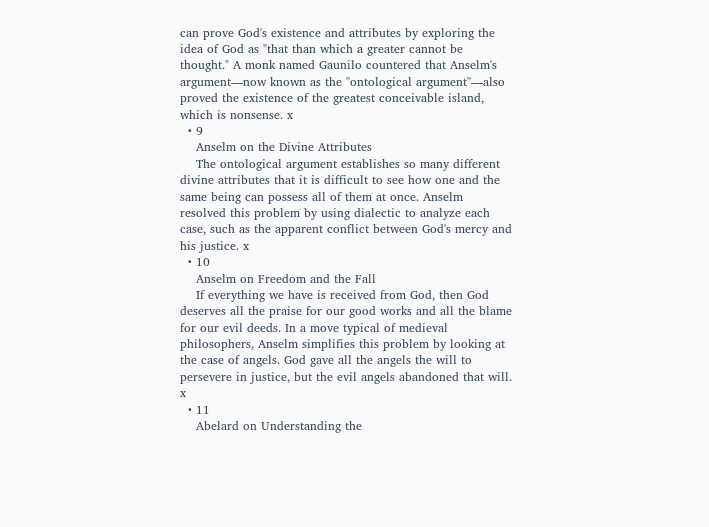can prove God's existence and attributes by exploring the idea of God as "that than which a greater cannot be thought." A monk named Gaunilo countered that Anselm's argument—now known as the "ontological argument"—also proved the existence of the greatest conceivable island, which is nonsense. x
  • 9
    Anselm on the Divine Attributes
    The ontological argument establishes so many different divine attributes that it is difficult to see how one and the same being can possess all of them at once. Anselm resolved this problem by using dialectic to analyze each case, such as the apparent conflict between God's mercy and his justice. x
  • 10
    Anselm on Freedom and the Fall
    If everything we have is received from God, then God deserves all the praise for our good works and all the blame for our evil deeds. In a move typical of medieval philosophers, Anselm simplifies this problem by looking at the case of angels. God gave all the angels the will to persevere in justice, but the evil angels abandoned that will. x
  • 11
    Abelard on Understanding the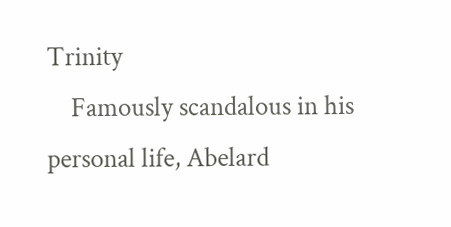Trinity
    Famously scandalous in his personal life, Abelard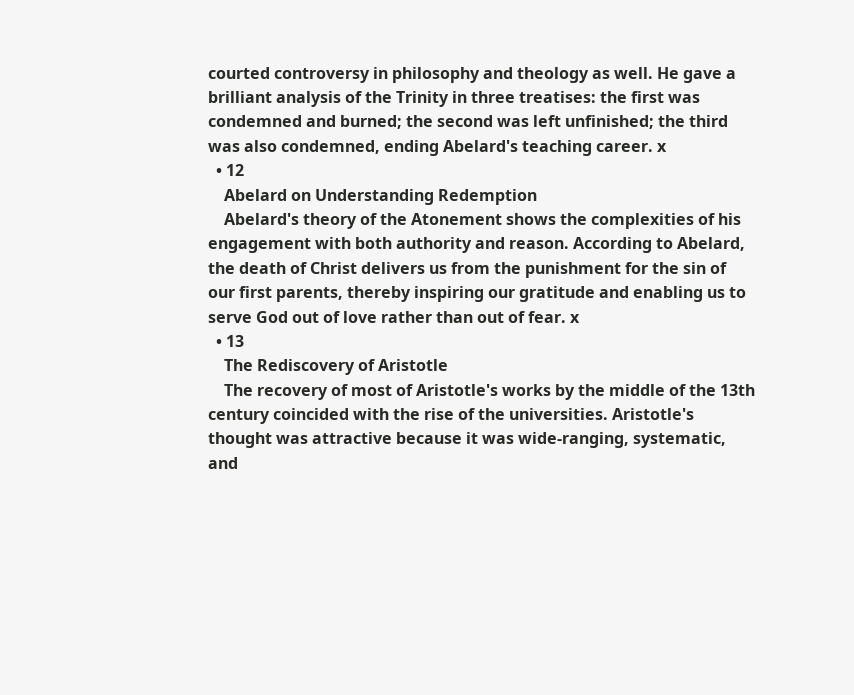courted controversy in philosophy and theology as well. He gave a brilliant analysis of the Trinity in three treatises: the first was condemned and burned; the second was left unfinished; the third was also condemned, ending Abelard's teaching career. x
  • 12
    Abelard on Understanding Redemption
    Abelard's theory of the Atonement shows the complexities of his engagement with both authority and reason. According to Abelard, the death of Christ delivers us from the punishment for the sin of our first parents, thereby inspiring our gratitude and enabling us to serve God out of love rather than out of fear. x
  • 13
    The Rediscovery of Aristotle
    The recovery of most of Aristotle's works by the middle of the 13th century coincided with the rise of the universities. Aristotle's thought was attractive because it was wide-ranging, systematic, and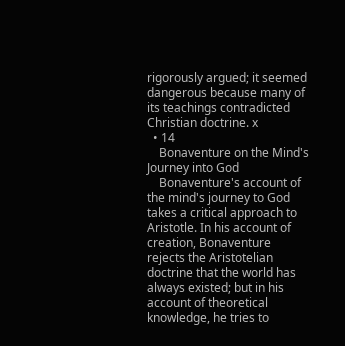rigorously argued; it seemed dangerous because many of its teachings contradicted Christian doctrine. x
  • 14
    Bonaventure on the Mind's Journey into God
    Bonaventure's account of the mind's journey to God takes a critical approach to Aristotle. In his account of creation, Bonaventure rejects the Aristotelian doctrine that the world has always existed; but in his account of theoretical knowledge, he tries to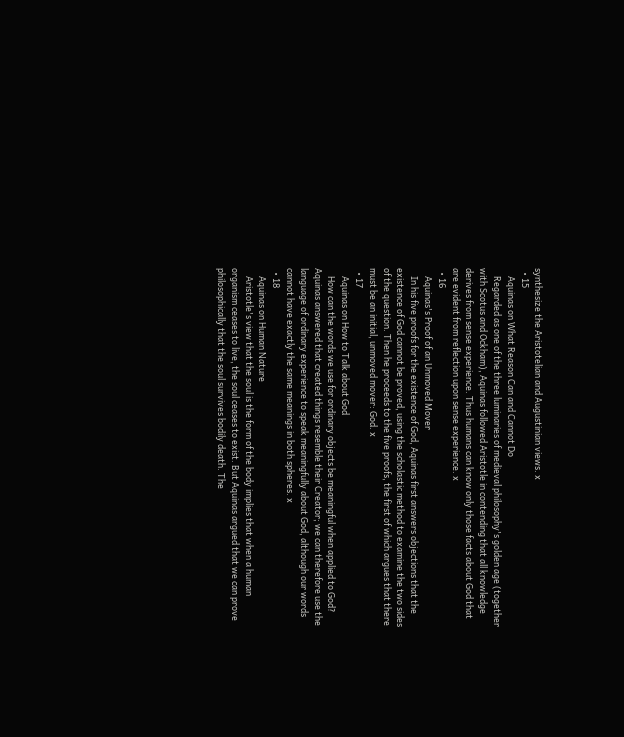synthesize the Aristotelian and Augustinian views. x
  • 15
    Aquinas on What Reason Can and Cannot Do
    Regarded as one of the three luminaries of medieval philosophy's golden age (together with Scotus and Ockham), Aquinas followed Aristotle in contending that all knowledge derives from sense experience. Thus humans can know only those facts about God that are evident from reflection upon sense experience. x
  • 16
    Aquinas's Proof of an Unmoved Mover
    In his five proofs for the existence of God, Aquinas first answers objections that the existence of God cannot be proved, using the scholastic method to examine the two sides of the question. Then he proceeds to the five proofs, the first of which argues that there must be an initial, unmoved mover: God. x
  • 17
    Aquinas on How to Talk about God
    How can the words we use for ordinary objects be meaningful when applied to God? Aquinas answered that created things resemble their Creator; we can therefore use the language of ordinary experience to speak meaningfully about God, although our words cannot have exactly the same meanings in both spheres. x
  • 18
    Aquinas on Human Nature
    Aristotle's view that the soul is the form of the body implies that when a human organism ceases to live, the soul ceases to exist. But Aquinas argued that we can prove philosophically that the soul survives bodily death. The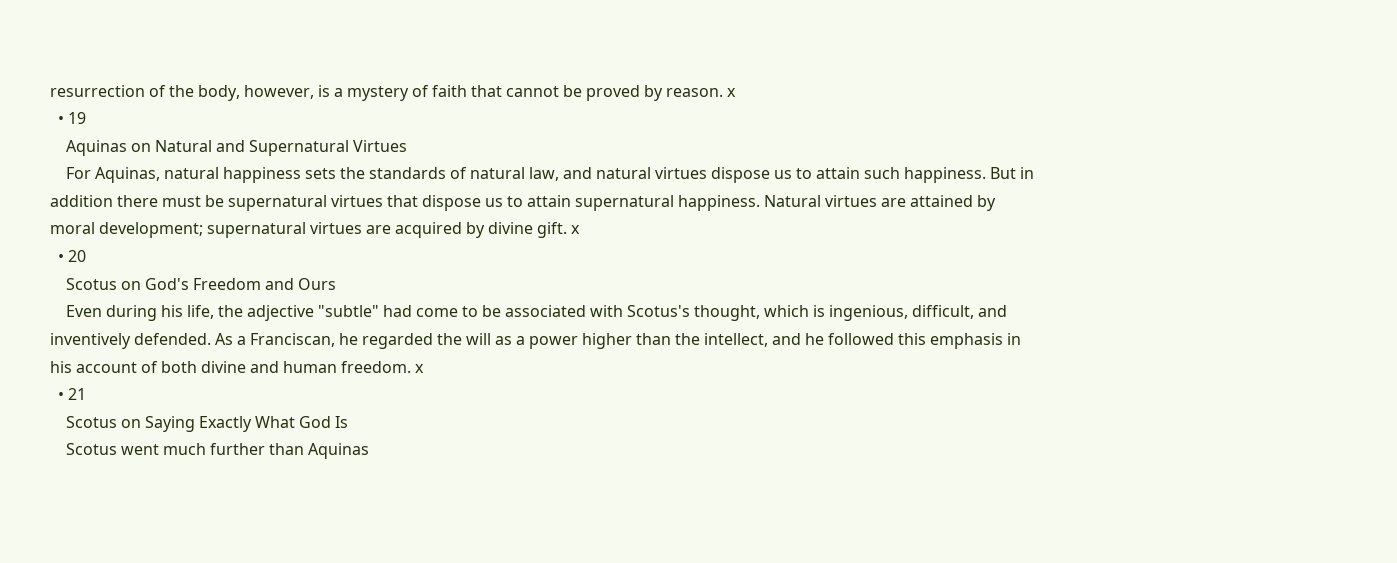resurrection of the body, however, is a mystery of faith that cannot be proved by reason. x
  • 19
    Aquinas on Natural and Supernatural Virtues
    For Aquinas, natural happiness sets the standards of natural law, and natural virtues dispose us to attain such happiness. But in addition there must be supernatural virtues that dispose us to attain supernatural happiness. Natural virtues are attained by moral development; supernatural virtues are acquired by divine gift. x
  • 20
    Scotus on God's Freedom and Ours
    Even during his life, the adjective "subtle" had come to be associated with Scotus's thought, which is ingenious, difficult, and inventively defended. As a Franciscan, he regarded the will as a power higher than the intellect, and he followed this emphasis in his account of both divine and human freedom. x
  • 21
    Scotus on Saying Exactly What God Is
    Scotus went much further than Aquinas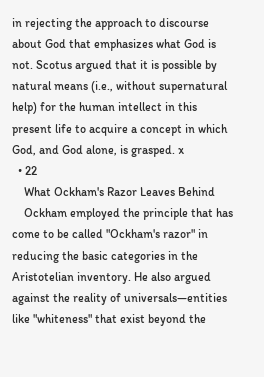in rejecting the approach to discourse about God that emphasizes what God is not. Scotus argued that it is possible by natural means (i.e., without supernatural help) for the human intellect in this present life to acquire a concept in which God, and God alone, is grasped. x
  • 22
    What Ockham's Razor Leaves Behind
    Ockham employed the principle that has come to be called "Ockham's razor" in reducing the basic categories in the Aristotelian inventory. He also argued against the reality of universals—entities like "whiteness" that exist beyond the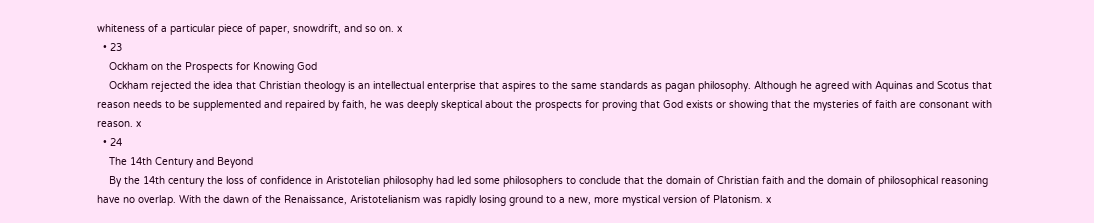whiteness of a particular piece of paper, snowdrift, and so on. x
  • 23
    Ockham on the Prospects for Knowing God
    Ockham rejected the idea that Christian theology is an intellectual enterprise that aspires to the same standards as pagan philosophy. Although he agreed with Aquinas and Scotus that reason needs to be supplemented and repaired by faith, he was deeply skeptical about the prospects for proving that God exists or showing that the mysteries of faith are consonant with reason. x
  • 24
    The 14th Century and Beyond
    By the 14th century the loss of confidence in Aristotelian philosophy had led some philosophers to conclude that the domain of Christian faith and the domain of philosophical reasoning have no overlap. With the dawn of the Renaissance, Aristotelianism was rapidly losing ground to a new, more mystical version of Platonism. x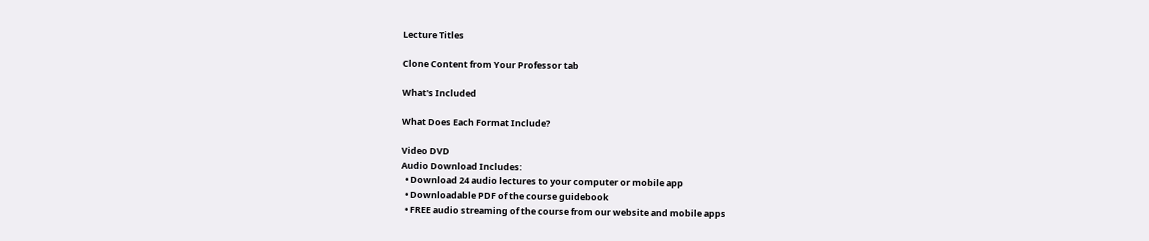Lecture Titles

Clone Content from Your Professor tab

What's Included

What Does Each Format Include?

Video DVD
Audio Download Includes:
  • Download 24 audio lectures to your computer or mobile app
  • Downloadable PDF of the course guidebook
  • FREE audio streaming of the course from our website and mobile apps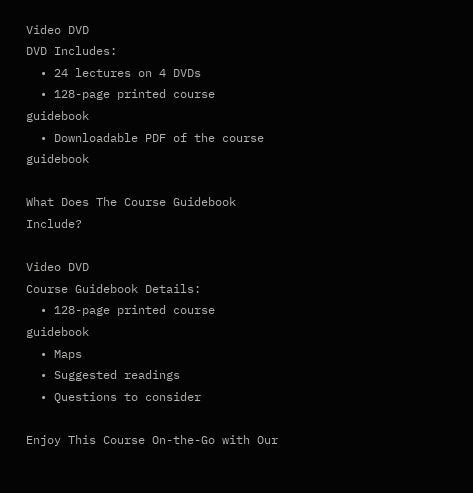Video DVD
DVD Includes:
  • 24 lectures on 4 DVDs
  • 128-page printed course guidebook
  • Downloadable PDF of the course guidebook

What Does The Course Guidebook Include?

Video DVD
Course Guidebook Details:
  • 128-page printed course guidebook
  • Maps
  • Suggested readings
  • Questions to consider

Enjoy This Course On-the-Go with Our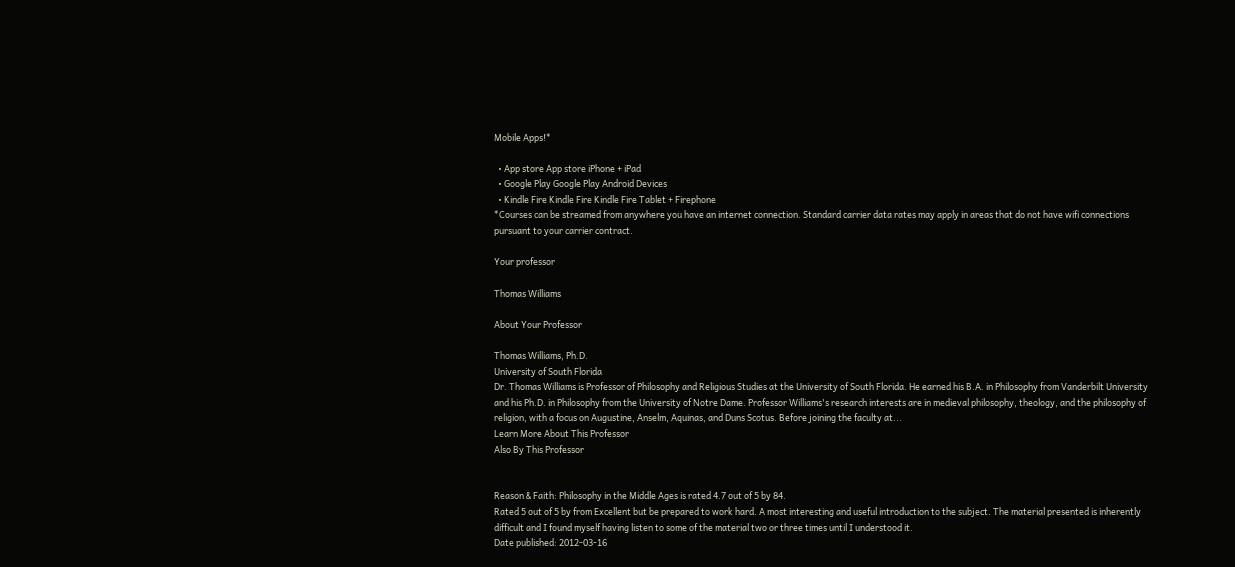Mobile Apps!*

  • App store App store iPhone + iPad
  • Google Play Google Play Android Devices
  • Kindle Fire Kindle Fire Kindle Fire Tablet + Firephone
*Courses can be streamed from anywhere you have an internet connection. Standard carrier data rates may apply in areas that do not have wifi connections pursuant to your carrier contract.

Your professor

Thomas Williams

About Your Professor

Thomas Williams, Ph.D.
University of South Florida
Dr. Thomas Williams is Professor of Philosophy and Religious Studies at the University of South Florida. He earned his B.A. in Philosophy from Vanderbilt University and his Ph.D. in Philosophy from the University of Notre Dame. Professor Williams's research interests are in medieval philosophy, theology, and the philosophy of religion, with a focus on Augustine, Anselm, Aquinas, and Duns Scotus. Before joining the faculty at...
Learn More About This Professor
Also By This Professor


Reason & Faith: Philosophy in the Middle Ages is rated 4.7 out of 5 by 84.
Rated 5 out of 5 by from Excellent but be prepared to work hard. A most interesting and useful introduction to the subject. The material presented is inherently difficult and I found myself having listen to some of the material two or three times until I understood it.
Date published: 2012-03-16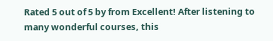Rated 5 out of 5 by from Excellent! After listening to many wonderful courses, this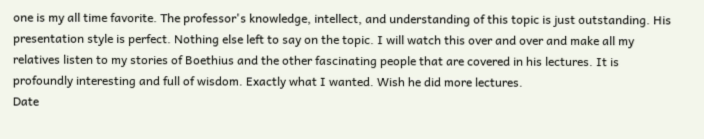one is my all time favorite. The professor's knowledge, intellect, and understanding of this topic is just outstanding. His presentation style is perfect. Nothing else left to say on the topic. I will watch this over and over and make all my relatives listen to my stories of Boethius and the other fascinating people that are covered in his lectures. It is profoundly interesting and full of wisdom. Exactly what I wanted. Wish he did more lectures.
Date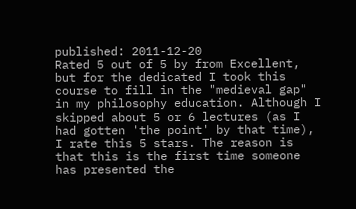published: 2011-12-20
Rated 5 out of 5 by from Excellent, but for the dedicated I took this course to fill in the "medieval gap" in my philosophy education. Although I skipped about 5 or 6 lectures (as I had gotten 'the point' by that time), I rate this 5 stars. The reason is that this is the first time someone has presented the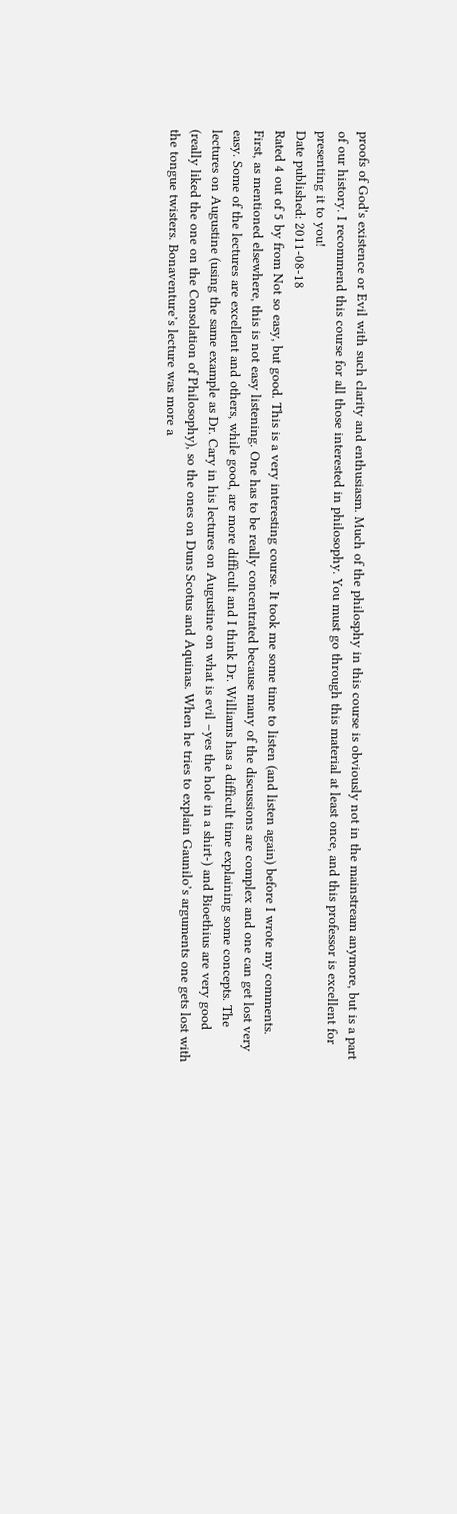proofs of God's existence or Evil with such clarity and enthusiasm. Much of the philosphy in this course is obviously not in the mainstream anymore, but is a part of our history. I recommend this course for all those interested in philosophy. You must go through this material at least once, and this professor is excellent for presenting it to you!
Date published: 2011-08-18
Rated 4 out of 5 by from Not so easy, but good. This is a very interesting course. It took me some time to listen (and listen again) before I wrote my comments. First, as mentioned elsewhere, this is not easy listening. One has to be really concentrated because many of the discussions are complex and one can get lost very easy. Some of the lectures are excellent and others, while good, are more difficult and I think Dr. Williams has a difficult time explaining some concepts. The lectures on Augustine (using the same example as Dr. Cary in his lectures on Augustine on what is evil –yes the hole in a shirt-) and Bioethius are very good (really liked the one on the Consolation of Philosophy), so the ones on Duns Scotus and Aquinas. When he tries to explain Gaunilo’s arguments one gets lost with the tongue twisters. Bonaventure’s lecture was more a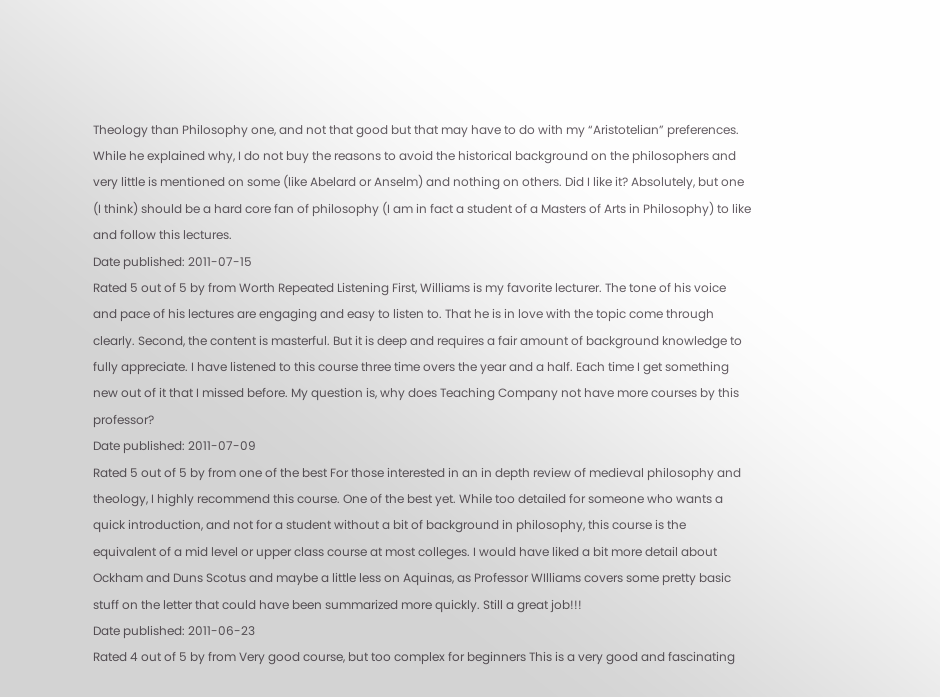Theology than Philosophy one, and not that good but that may have to do with my “Aristotelian” preferences. While he explained why, I do not buy the reasons to avoid the historical background on the philosophers and very little is mentioned on some (like Abelard or Anselm) and nothing on others. Did I like it? Absolutely, but one (I think) should be a hard core fan of philosophy (I am in fact a student of a Masters of Arts in Philosophy) to like and follow this lectures.
Date published: 2011-07-15
Rated 5 out of 5 by from Worth Repeated Listening First, Williams is my favorite lecturer. The tone of his voice and pace of his lectures are engaging and easy to listen to. That he is in love with the topic come through clearly. Second, the content is masterful. But it is deep and requires a fair amount of background knowledge to fully appreciate. I have listened to this course three time overs the year and a half. Each time I get something new out of it that I missed before. My question is, why does Teaching Company not have more courses by this professor?
Date published: 2011-07-09
Rated 5 out of 5 by from one of the best For those interested in an in depth review of medieval philosophy and theology, I highly recommend this course. One of the best yet. While too detailed for someone who wants a quick introduction, and not for a student without a bit of background in philosophy, this course is the equivalent of a mid level or upper class course at most colleges. I would have liked a bit more detail about Ockham and Duns Scotus and maybe a little less on Aquinas, as Professor WIlliams covers some pretty basic stuff on the letter that could have been summarized more quickly. Still a great job!!!
Date published: 2011-06-23
Rated 4 out of 5 by from Very good course, but too complex for beginners This is a very good and fascinating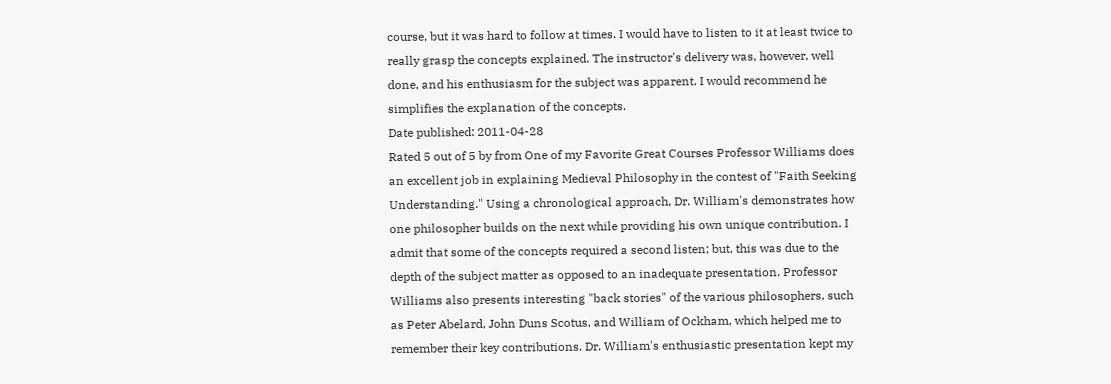course, but it was hard to follow at times. I would have to listen to it at least twice to really grasp the concepts explained. The instructor's delivery was, however, well done, and his enthusiasm for the subject was apparent. I would recommend he simplifies the explanation of the concepts.
Date published: 2011-04-28
Rated 5 out of 5 by from One of my Favorite Great Courses Professor Williams does an excellent job in explaining Medieval Philosophy in the contest of "Faith Seeking Understanding." Using a chronological approach, Dr. William's demonstrates how one philosopher builds on the next while providing his own unique contribution. I admit that some of the concepts required a second listen; but, this was due to the depth of the subject matter as opposed to an inadequate presentation. Professor Williams also presents interesting "back stories" of the various philosophers, such as Peter Abelard, John Duns Scotus, and William of Ockham, which helped me to remember their key contributions. Dr. William's enthusiastic presentation kept my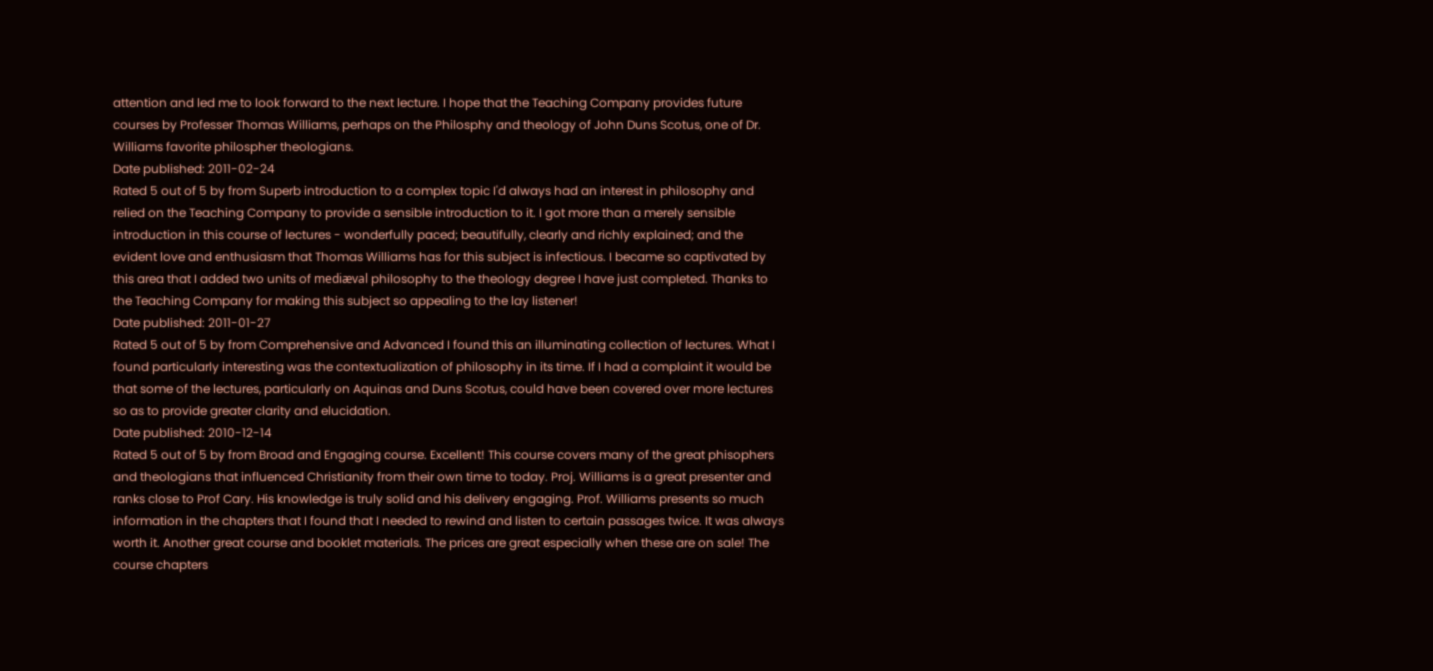attention and led me to look forward to the next lecture. I hope that the Teaching Company provides future courses by Professer Thomas Williams, perhaps on the Philosphy and theology of John Duns Scotus, one of Dr. Williams favorite philospher theologians.
Date published: 2011-02-24
Rated 5 out of 5 by from Superb introduction to a complex topic I'd always had an interest in philosophy and relied on the Teaching Company to provide a sensible introduction to it. I got more than a merely sensible introduction in this course of lectures - wonderfully paced; beautifully, clearly and richly explained; and the evident love and enthusiasm that Thomas Williams has for this subject is infectious. I became so captivated by this area that I added two units of mediæval philosophy to the theology degree I have just completed. Thanks to the Teaching Company for making this subject so appealing to the lay listener!
Date published: 2011-01-27
Rated 5 out of 5 by from Comprehensive and Advanced I found this an illuminating collection of lectures. What I found particularly interesting was the contextualization of philosophy in its time. If I had a complaint it would be that some of the lectures, particularly on Aquinas and Duns Scotus, could have been covered over more lectures so as to provide greater clarity and elucidation.
Date published: 2010-12-14
Rated 5 out of 5 by from Broad and Engaging course. Excellent! This course covers many of the great phisophers and theologians that influenced Christianity from their own time to today. Proj. Williams is a great presenter and ranks close to Prof Cary. His knowledge is truly solid and his delivery engaging. Prof. Williams presents so much information in the chapters that I found that I needed to rewind and listen to certain passages twice. It was always worth it. Another great course and booklet materials. The prices are great especially when these are on sale! The course chapters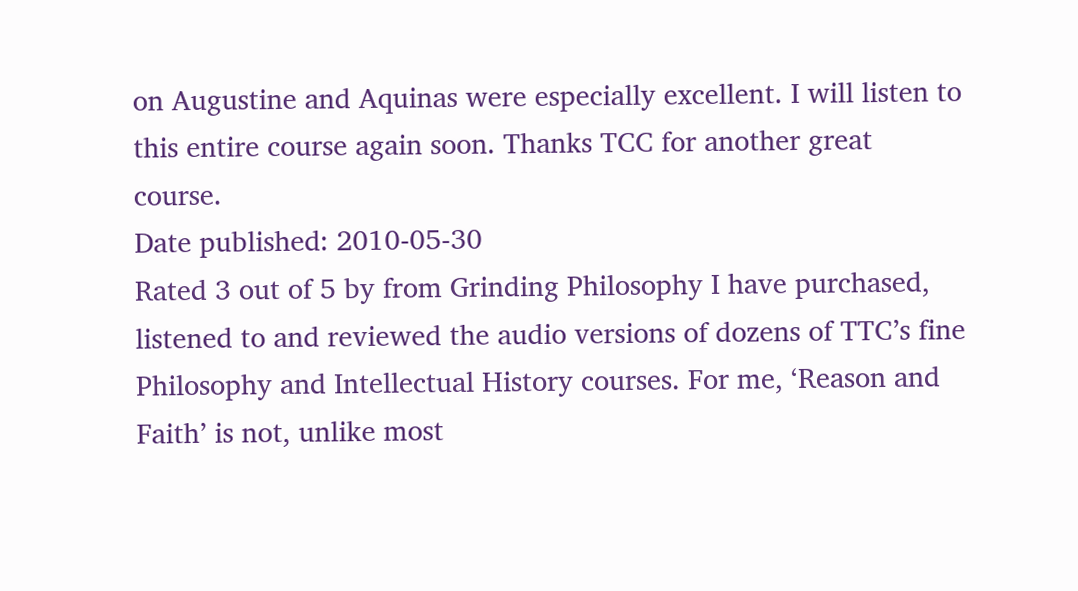on Augustine and Aquinas were especially excellent. I will listen to this entire course again soon. Thanks TCC for another great course.
Date published: 2010-05-30
Rated 3 out of 5 by from Grinding Philosophy I have purchased, listened to and reviewed the audio versions of dozens of TTC’s fine Philosophy and Intellectual History courses. For me, ‘Reason and Faith’ is not, unlike most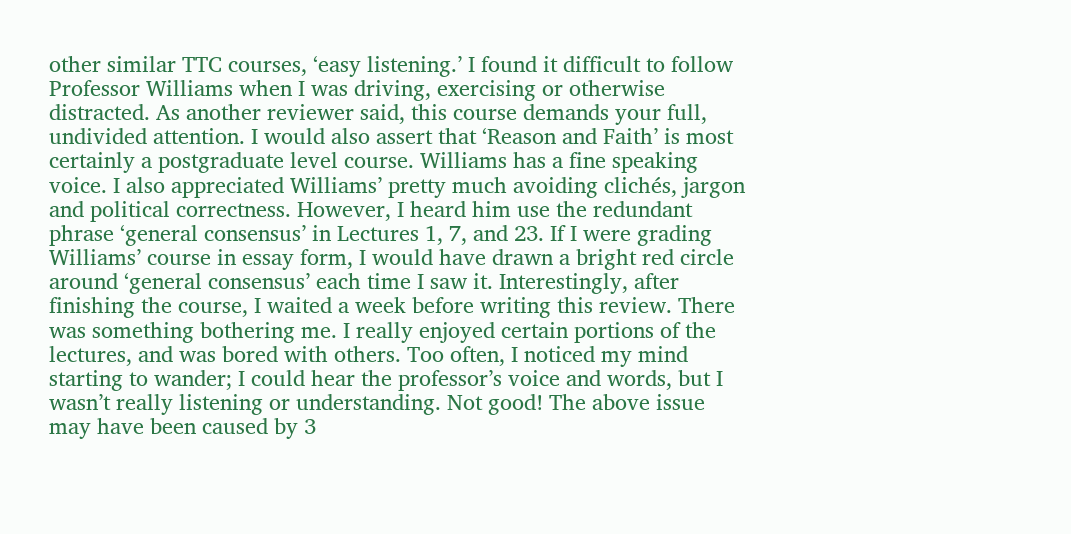other similar TTC courses, ‘easy listening.’ I found it difficult to follow Professor Williams when I was driving, exercising or otherwise distracted. As another reviewer said, this course demands your full, undivided attention. I would also assert that ‘Reason and Faith’ is most certainly a postgraduate level course. Williams has a fine speaking voice. I also appreciated Williams’ pretty much avoiding clichés, jargon and political correctness. However, I heard him use the redundant phrase ‘general consensus’ in Lectures 1, 7, and 23. If I were grading Williams’ course in essay form, I would have drawn a bright red circle around ‘general consensus’ each time I saw it. Interestingly, after finishing the course, I waited a week before writing this review. There was something bothering me. I really enjoyed certain portions of the lectures, and was bored with others. Too often, I noticed my mind starting to wander; I could hear the professor’s voice and words, but I wasn’t really listening or understanding. Not good! The above issue may have been caused by 3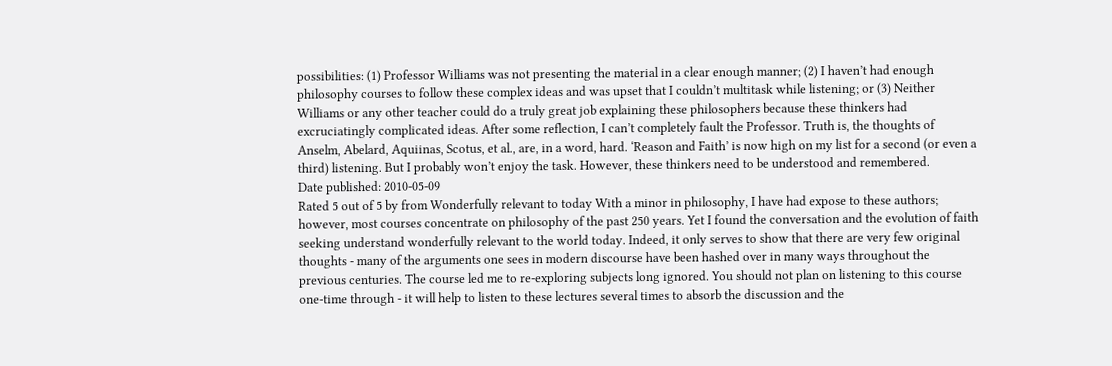possibilities: (1) Professor Williams was not presenting the material in a clear enough manner; (2) I haven’t had enough philosophy courses to follow these complex ideas and was upset that I couldn’t multitask while listening; or (3) Neither Williams or any other teacher could do a truly great job explaining these philosophers because these thinkers had excruciatingly complicated ideas. After some reflection, I can’t completely fault the Professor. Truth is, the thoughts of Anselm, Abelard, Aquiinas, Scotus, et al., are, in a word, hard. ‘Reason and Faith’ is now high on my list for a second (or even a third) listening. But I probably won’t enjoy the task. However, these thinkers need to be understood and remembered.
Date published: 2010-05-09
Rated 5 out of 5 by from Wonderfully relevant to today With a minor in philosophy, I have had expose to these authors; however, most courses concentrate on philosophy of the past 250 years. Yet I found the conversation and the evolution of faith seeking understand wonderfully relevant to the world today. Indeed, it only serves to show that there are very few original thoughts - many of the arguments one sees in modern discourse have been hashed over in many ways throughout the previous centuries. The course led me to re-exploring subjects long ignored. You should not plan on listening to this course one-time through - it will help to listen to these lectures several times to absorb the discussion and the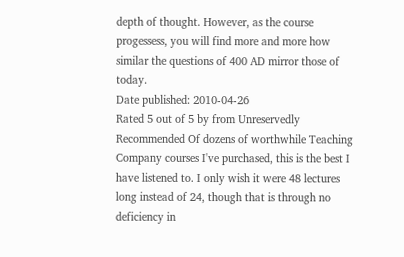depth of thought. However, as the course progessess, you will find more and more how similar the questions of 400 AD mirror those of today.
Date published: 2010-04-26
Rated 5 out of 5 by from Unreservedly Recommended Of dozens of worthwhile Teaching Company courses I've purchased, this is the best I have listened to. I only wish it were 48 lectures long instead of 24, though that is through no deficiency in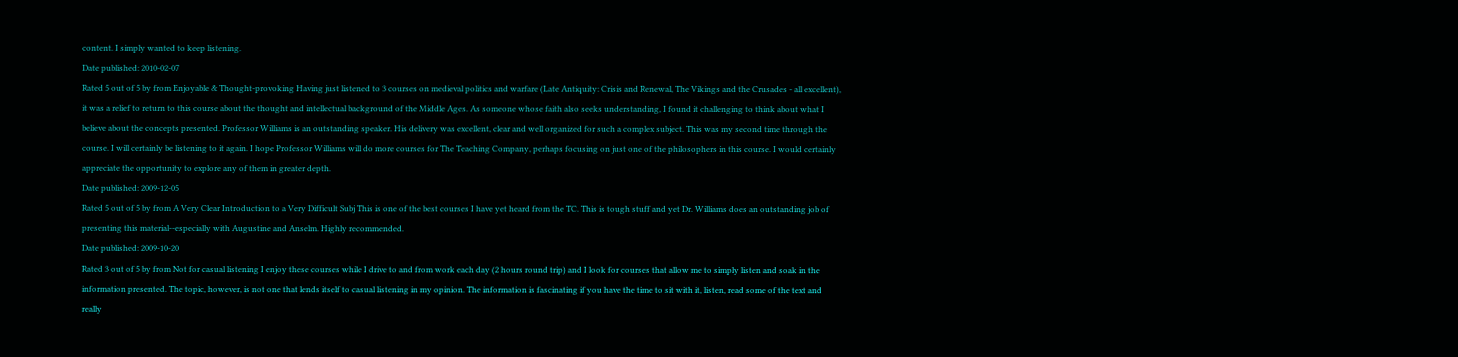content. I simply wanted to keep listening.
Date published: 2010-02-07
Rated 5 out of 5 by from Enjoyable & Thought-provoking Having just listened to 3 courses on medieval politics and warfare (Late Antiquity: Crisis and Renewal, The Vikings and the Crusades - all excellent), it was a relief to return to this course about the thought and intellectual background of the Middle Ages. As someone whose faith also seeks understanding, I found it challenging to think about what I believe about the concepts presented. Professor Williams is an outstanding speaker. His delivery was excellent, clear and well organized for such a complex subject. This was my second time through the course. I will certainly be listening to it again. I hope Professor Williams will do more courses for The Teaching Company, perhaps focusing on just one of the philosophers in this course. I would certainly appreciate the opportunity to explore any of them in greater depth.
Date published: 2009-12-05
Rated 5 out of 5 by from A Very Clear Introduction to a Very Difficult Subj This is one of the best courses I have yet heard from the TC. This is tough stuff and yet Dr. Williams does an outstanding job of presenting this material--especially with Augustine and Anselm. Highly recommended.
Date published: 2009-10-20
Rated 3 out of 5 by from Not for casual listening I enjoy these courses while I drive to and from work each day (2 hours round trip) and I look for courses that allow me to simply listen and soak in the information presented. The topic, however, is not one that lends itself to casual listening in my opinion. The information is fascinating if you have the time to sit with it, listen, read some of the text and really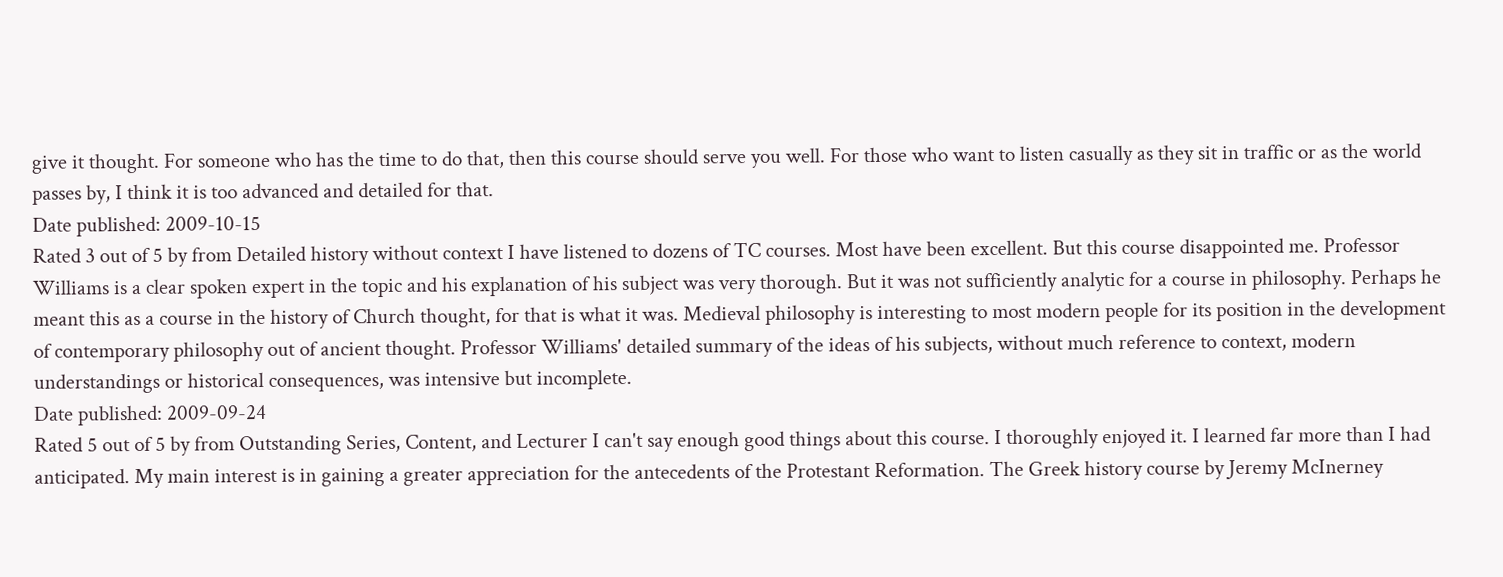give it thought. For someone who has the time to do that, then this course should serve you well. For those who want to listen casually as they sit in traffic or as the world passes by, I think it is too advanced and detailed for that.
Date published: 2009-10-15
Rated 3 out of 5 by from Detailed history without context I have listened to dozens of TC courses. Most have been excellent. But this course disappointed me. Professor Williams is a clear spoken expert in the topic and his explanation of his subject was very thorough. But it was not sufficiently analytic for a course in philosophy. Perhaps he meant this as a course in the history of Church thought, for that is what it was. Medieval philosophy is interesting to most modern people for its position in the development of contemporary philosophy out of ancient thought. Professor Williams' detailed summary of the ideas of his subjects, without much reference to context, modern understandings or historical consequences, was intensive but incomplete.
Date published: 2009-09-24
Rated 5 out of 5 by from Outstanding Series, Content, and Lecturer I can't say enough good things about this course. I thoroughly enjoyed it. I learned far more than I had anticipated. My main interest is in gaining a greater appreciation for the antecedents of the Protestant Reformation. The Greek history course by Jeremy McInerney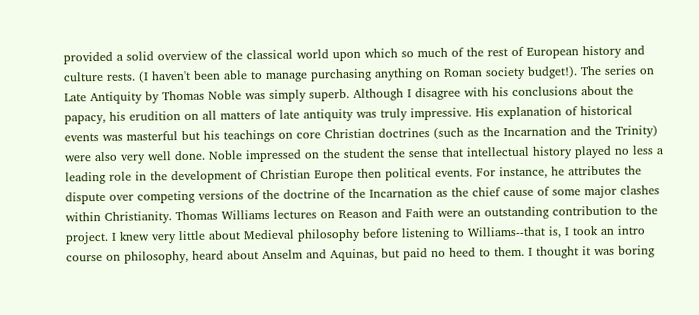provided a solid overview of the classical world upon which so much of the rest of European history and culture rests. (I haven't been able to manage purchasing anything on Roman society budget!). The series on Late Antiquity by Thomas Noble was simply superb. Although I disagree with his conclusions about the papacy, his erudition on all matters of late antiquity was truly impressive. His explanation of historical events was masterful but his teachings on core Christian doctrines (such as the Incarnation and the Trinity) were also very well done. Noble impressed on the student the sense that intellectual history played no less a leading role in the development of Christian Europe then political events. For instance, he attributes the dispute over competing versions of the doctrine of the Incarnation as the chief cause of some major clashes within Christianity. Thomas Williams lectures on Reason and Faith were an outstanding contribution to the project. I knew very little about Medieval philosophy before listening to Williams--that is, I took an intro course on philosophy, heard about Anselm and Aquinas, but paid no heed to them. I thought it was boring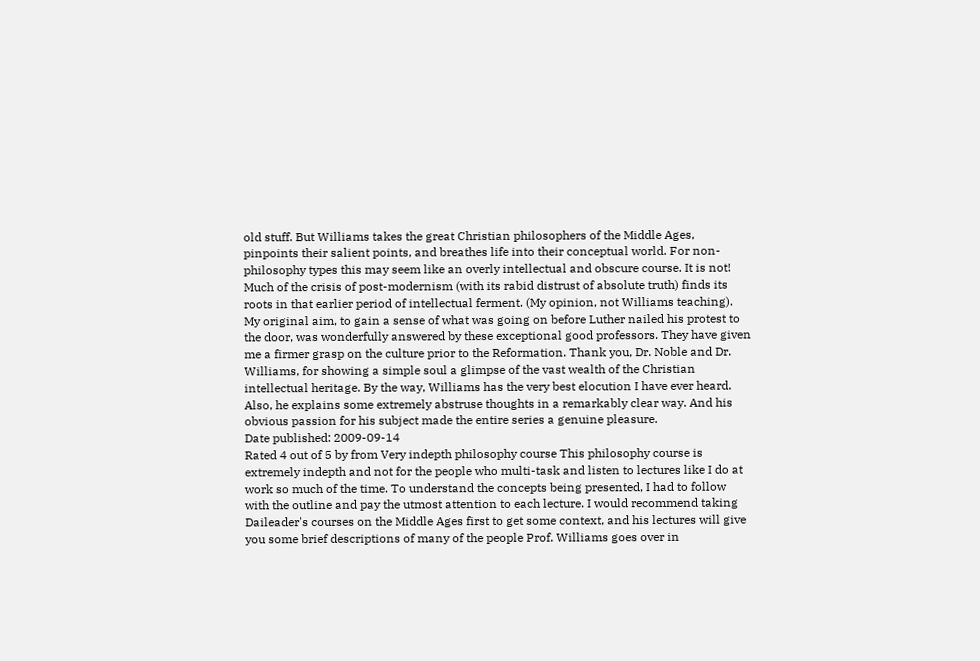old stuff. But Williams takes the great Christian philosophers of the Middle Ages, pinpoints their salient points, and breathes life into their conceptual world. For non-philosophy types this may seem like an overly intellectual and obscure course. It is not! Much of the crisis of post-modernism (with its rabid distrust of absolute truth) finds its roots in that earlier period of intellectual ferment. (My opinion, not Williams teaching). My original aim, to gain a sense of what was going on before Luther nailed his protest to the door, was wonderfully answered by these exceptional good professors. They have given me a firmer grasp on the culture prior to the Reformation. Thank you, Dr. Noble and Dr. Williams, for showing a simple soul a glimpse of the vast wealth of the Christian intellectual heritage. By the way, Williams has the very best elocution I have ever heard. Also, he explains some extremely abstruse thoughts in a remarkably clear way. And his obvious passion for his subject made the entire series a genuine pleasure.
Date published: 2009-09-14
Rated 4 out of 5 by from Very indepth philosophy course This philosophy course is extremely indepth and not for the people who multi-task and listen to lectures like I do at work so much of the time. To understand the concepts being presented, I had to follow with the outline and pay the utmost attention to each lecture. I would recommend taking Daileader's courses on the Middle Ages first to get some context, and his lectures will give you some brief descriptions of many of the people Prof. Williams goes over in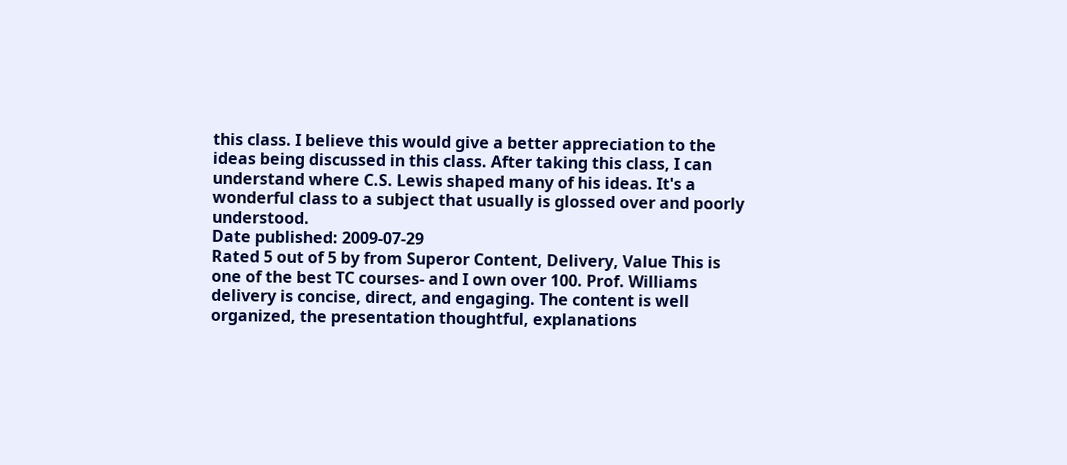this class. I believe this would give a better appreciation to the ideas being discussed in this class. After taking this class, I can understand where C.S. Lewis shaped many of his ideas. It's a wonderful class to a subject that usually is glossed over and poorly understood.
Date published: 2009-07-29
Rated 5 out of 5 by from Superor Content, Delivery, Value This is one of the best TC courses- and I own over 100. Prof. Williams delivery is concise, direct, and engaging. The content is well organized, the presentation thoughtful, explanations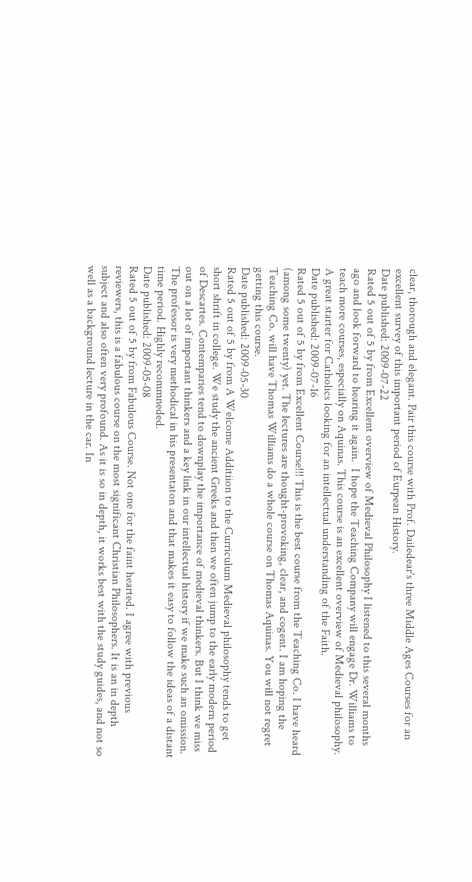clear, thorough and elegant. Pair this course with Prof. Dailedear's three Middle Ages Courses for an excellent survey of this important period of Eurpean History.
Date published: 2009-07-22
Rated 5 out of 5 by from Excellent overview of Medieval Philosophy I listened to this several months ago and look forward to hearing it again.  I hope the Teaching Company will engage Dr. Williams to teach more courses, especially on Aquinas. This course is an excellent overview of Medieval philosophy.  A great starter for Catholics looking for an intellectual understanding of the Faith.
Date published: 2009-07-16
Rated 5 out of 5 by from Excellent Course!!! This is the best course from the Teaching Co. I have heard (among some twenty) yet. The lectures are thought-provoking, clear, and cogent. I am hoping the Teaching Co. will have Thomas Williams do a whole course on Thomas Aquinas. You will not regret getting this course.
Date published: 2009-05-30
Rated 5 out of 5 by from A Welcome Additiion to the Curriculum Medieval philosophy tends to get short shrift in college. We study the ancient Greeks and then we often jump to the early modern period of Descartes. Contemparies tend to downplay the importance of medieval thinkers. But I think we miss out on a lot of important thinkers and a key link in our intellectual history if we make such an omission. The professor is very methodical in his presentaton and that makes it easy to follow the ideas of a distant time period. Highly recommneded.
Date published: 2009-05-08
Rated 5 out of 5 by from Fabulous Course. Not one for the faint hearted. I agree with previous reviewers, this is a fabulous course on the most significant Christian Philosophers. It is an in depth subject and also often very profound. As it is so in depth, it works best with the study guides, and not so well as a background lecture in the car. In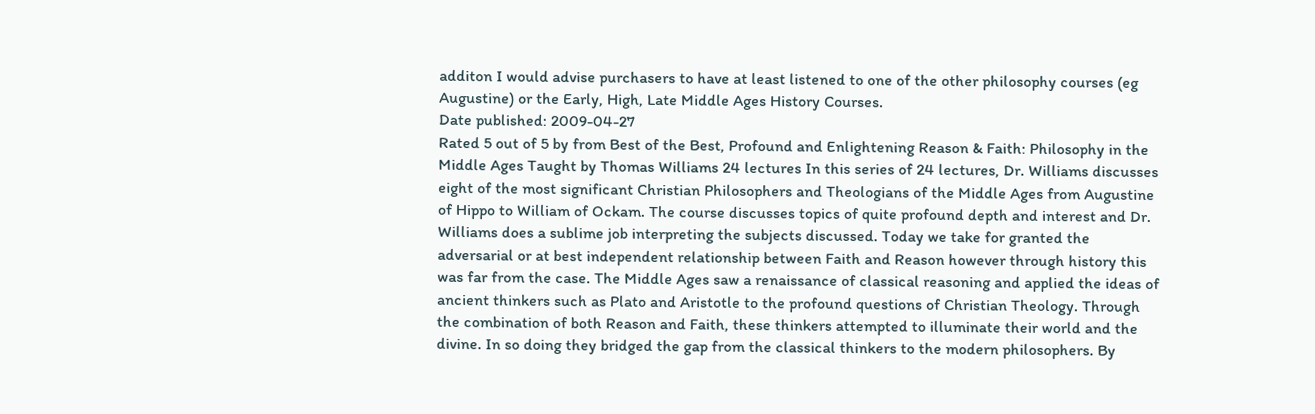additon I would advise purchasers to have at least listened to one of the other philosophy courses (eg Augustine) or the Early, High, Late Middle Ages History Courses.
Date published: 2009-04-27
Rated 5 out of 5 by from Best of the Best, Profound and Enlightening Reason & Faith: Philosophy in the Middle Ages Taught by Thomas Williams 24 lectures In this series of 24 lectures, Dr. Williams discusses eight of the most significant Christian Philosophers and Theologians of the Middle Ages from Augustine of Hippo to William of Ockam. The course discusses topics of quite profound depth and interest and Dr. Williams does a sublime job interpreting the subjects discussed. Today we take for granted the adversarial or at best independent relationship between Faith and Reason however through history this was far from the case. The Middle Ages saw a renaissance of classical reasoning and applied the ideas of ancient thinkers such as Plato and Aristotle to the profound questions of Christian Theology. Through the combination of both Reason and Faith, these thinkers attempted to illuminate their world and the divine. In so doing they bridged the gap from the classical thinkers to the modern philosophers. By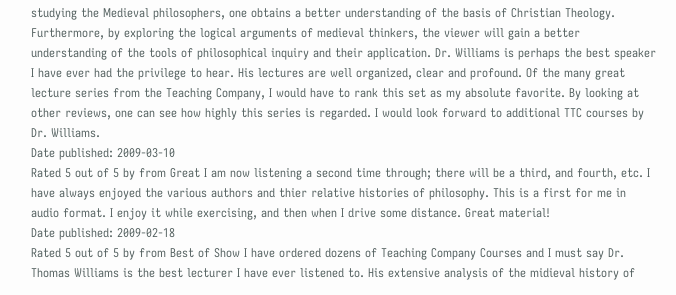studying the Medieval philosophers, one obtains a better understanding of the basis of Christian Theology. Furthermore, by exploring the logical arguments of medieval thinkers, the viewer will gain a better understanding of the tools of philosophical inquiry and their application. Dr. Williams is perhaps the best speaker I have ever had the privilege to hear. His lectures are well organized, clear and profound. Of the many great lecture series from the Teaching Company, I would have to rank this set as my absolute favorite. By looking at other reviews, one can see how highly this series is regarded. I would look forward to additional TTC courses by Dr. Williams.
Date published: 2009-03-10
Rated 5 out of 5 by from Great I am now listening a second time through; there will be a third, and fourth, etc. I have always enjoyed the various authors and thier relative histories of philosophy. This is a first for me in audio format. I enjoy it while exercising, and then when I drive some distance. Great material!
Date published: 2009-02-18
Rated 5 out of 5 by from Best of Show I have ordered dozens of Teaching Company Courses and I must say Dr. Thomas Williams is the best lecturer I have ever listened to. His extensive analysis of the midieval history of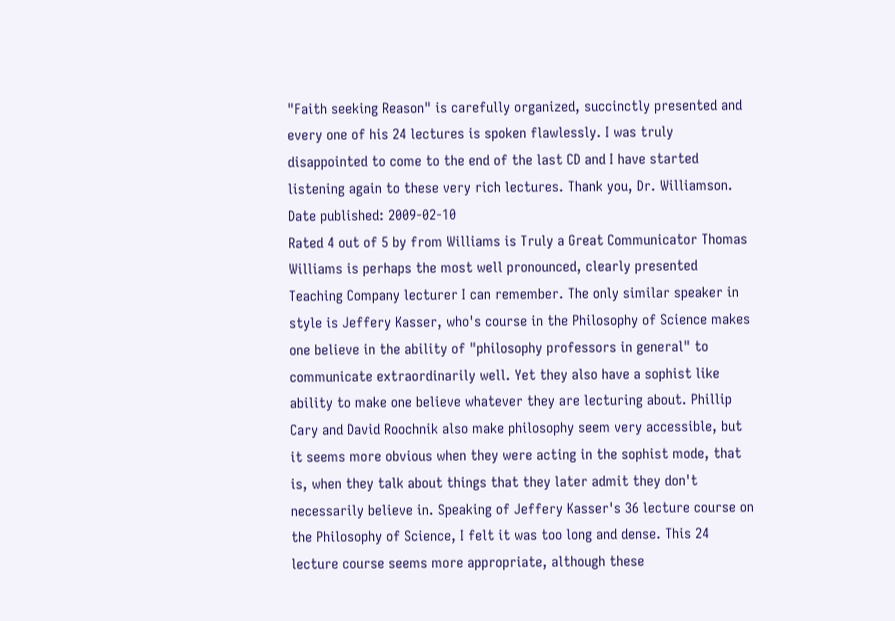"Faith seeking Reason" is carefully organized, succinctly presented and every one of his 24 lectures is spoken flawlessly. I was truly disappointed to come to the end of the last CD and I have started listening again to these very rich lectures. Thank you, Dr. Williamson.
Date published: 2009-02-10
Rated 4 out of 5 by from Williams is Truly a Great Communicator Thomas Williams is perhaps the most well pronounced, clearly presented Teaching Company lecturer I can remember. The only similar speaker in style is Jeffery Kasser, who's course in the Philosophy of Science makes one believe in the ability of "philosophy professors in general" to communicate extraordinarily well. Yet they also have a sophist like ability to make one believe whatever they are lecturing about. Phillip Cary and David Roochnik also make philosophy seem very accessible, but it seems more obvious when they were acting in the sophist mode, that is, when they talk about things that they later admit they don't necessarily believe in. Speaking of Jeffery Kasser's 36 lecture course on the Philosophy of Science, I felt it was too long and dense. This 24 lecture course seems more appropriate, although these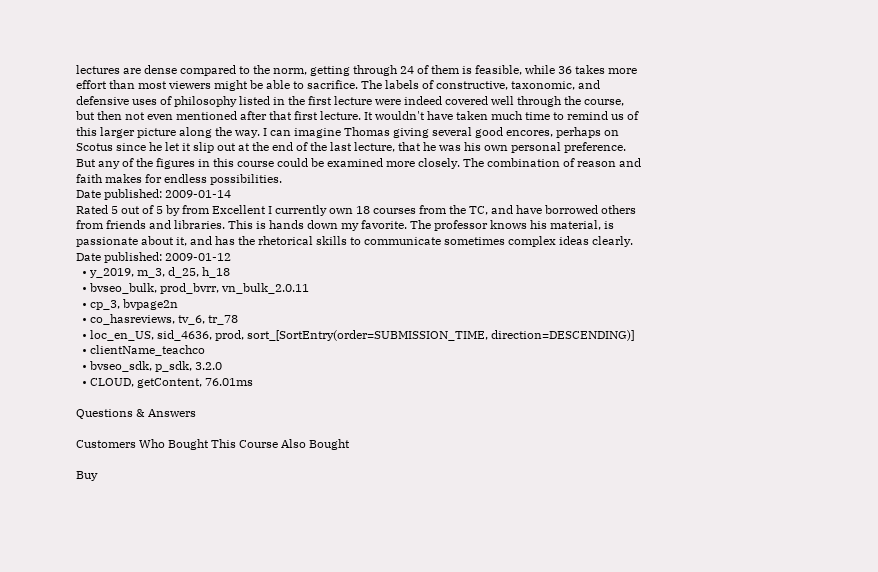lectures are dense compared to the norm, getting through 24 of them is feasible, while 36 takes more effort than most viewers might be able to sacrifice. The labels of constructive, taxonomic, and defensive uses of philosophy listed in the first lecture were indeed covered well through the course, but then not even mentioned after that first lecture. It wouldn't have taken much time to remind us of this larger picture along the way. I can imagine Thomas giving several good encores, perhaps on Scotus since he let it slip out at the end of the last lecture, that he was his own personal preference. But any of the figures in this course could be examined more closely. The combination of reason and faith makes for endless possibilities.
Date published: 2009-01-14
Rated 5 out of 5 by from Excellent I currently own 18 courses from the TC, and have borrowed others from friends and libraries. This is hands down my favorite. The professor knows his material, is passionate about it, and has the rhetorical skills to communicate sometimes complex ideas clearly.
Date published: 2009-01-12
  • y_2019, m_3, d_25, h_18
  • bvseo_bulk, prod_bvrr, vn_bulk_2.0.11
  • cp_3, bvpage2n
  • co_hasreviews, tv_6, tr_78
  • loc_en_US, sid_4636, prod, sort_[SortEntry(order=SUBMISSION_TIME, direction=DESCENDING)]
  • clientName_teachco
  • bvseo_sdk, p_sdk, 3.2.0
  • CLOUD, getContent, 76.01ms

Questions & Answers

Customers Who Bought This Course Also Bought

Buy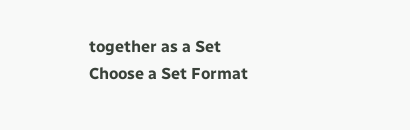together as a Set
Choose a Set Format